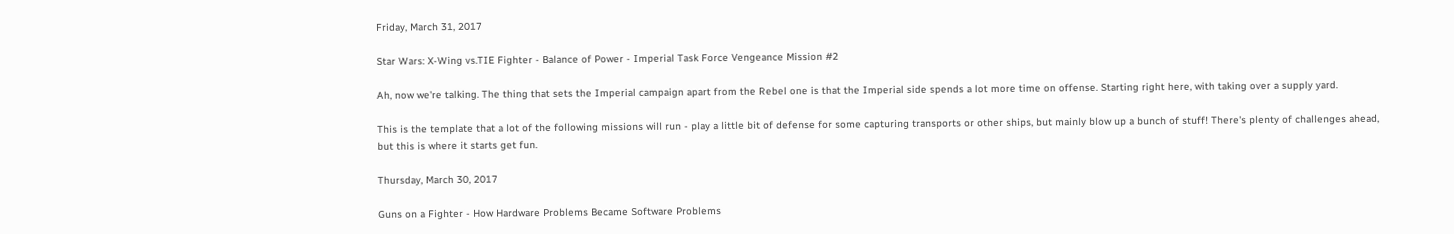Friday, March 31, 2017

Star Wars: X-Wing vs.TIE Fighter - Balance of Power - Imperial Task Force Vengeance Mission #2

Ah, now we're talking. The thing that sets the Imperial campaign apart from the Rebel one is that the Imperial side spends a lot more time on offense. Starting right here, with taking over a supply yard.

This is the template that a lot of the following missions will run - play a little bit of defense for some capturing transports or other ships, but mainly blow up a bunch of stuff! There's plenty of challenges ahead, but this is where it starts get fun.

Thursday, March 30, 2017

Guns on a Fighter - How Hardware Problems Became Software Problems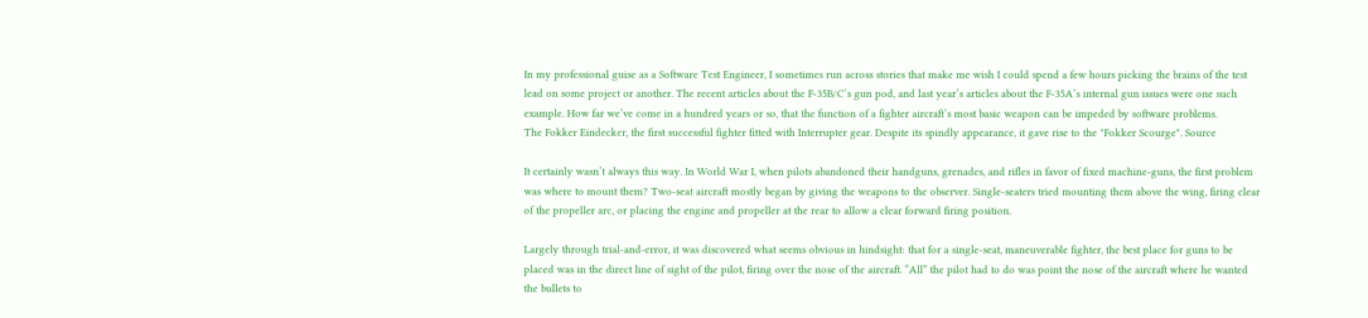In my professional guise as a Software Test Engineer, I sometimes run across stories that make me wish I could spend a few hours picking the brains of the test lead on some project or another. The recent articles about the F-35B/C’s gun pod, and last year’s articles about the F-35A’s internal gun issues were one such example. How far we’ve come in a hundred years or so, that the function of a fighter aircraft’s most basic weapon can be impeded by software problems.
The Fokker Eindecker, the first successful fighter fitted with Interrupter gear. Despite its spindly appearance, it gave rise to the "Fokker Scourge". Source

It certainly wasn’t always this way. In World War I, when pilots abandoned their handguns, grenades, and rifles in favor of fixed machine-guns, the first problem was where to mount them? Two-seat aircraft mostly began by giving the weapons to the observer. Single-seaters tried mounting them above the wing, firing clear of the propeller arc, or placing the engine and propeller at the rear to allow a clear forward firing position.

Largely through trial-and-error, it was discovered what seems obvious in hindsight: that for a single-seat, maneuverable fighter, the best place for guns to be placed was in the direct line of sight of the pilot, firing over the nose of the aircraft. “All” the pilot had to do was point the nose of the aircraft where he wanted the bullets to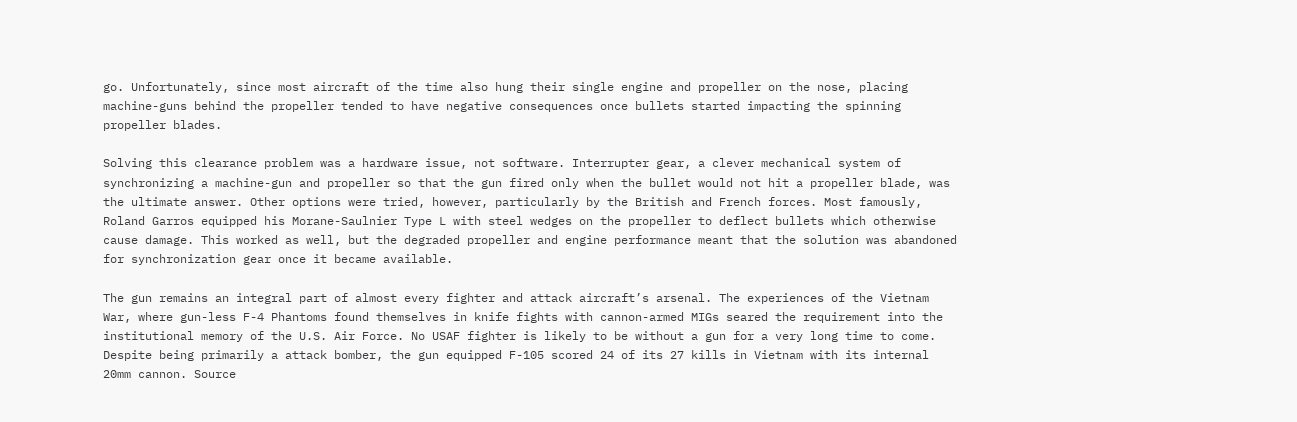go. Unfortunately, since most aircraft of the time also hung their single engine and propeller on the nose, placing machine-guns behind the propeller tended to have negative consequences once bullets started impacting the spinning propeller blades.

Solving this clearance problem was a hardware issue, not software. Interrupter gear, a clever mechanical system of synchronizing a machine-gun and propeller so that the gun fired only when the bullet would not hit a propeller blade, was the ultimate answer. Other options were tried, however, particularly by the British and French forces. Most famously, Roland Garros equipped his Morane-Saulnier Type L with steel wedges on the propeller to deflect bullets which otherwise cause damage. This worked as well, but the degraded propeller and engine performance meant that the solution was abandoned for synchronization gear once it became available.

The gun remains an integral part of almost every fighter and attack aircraft’s arsenal. The experiences of the Vietnam War, where gun-less F-4 Phantoms found themselves in knife fights with cannon-armed MIGs seared the requirement into the institutional memory of the U.S. Air Force. No USAF fighter is likely to be without a gun for a very long time to come.
Despite being primarily a attack bomber, the gun equipped F-105 scored 24 of its 27 kills in Vietnam with its internal 20mm cannon. Source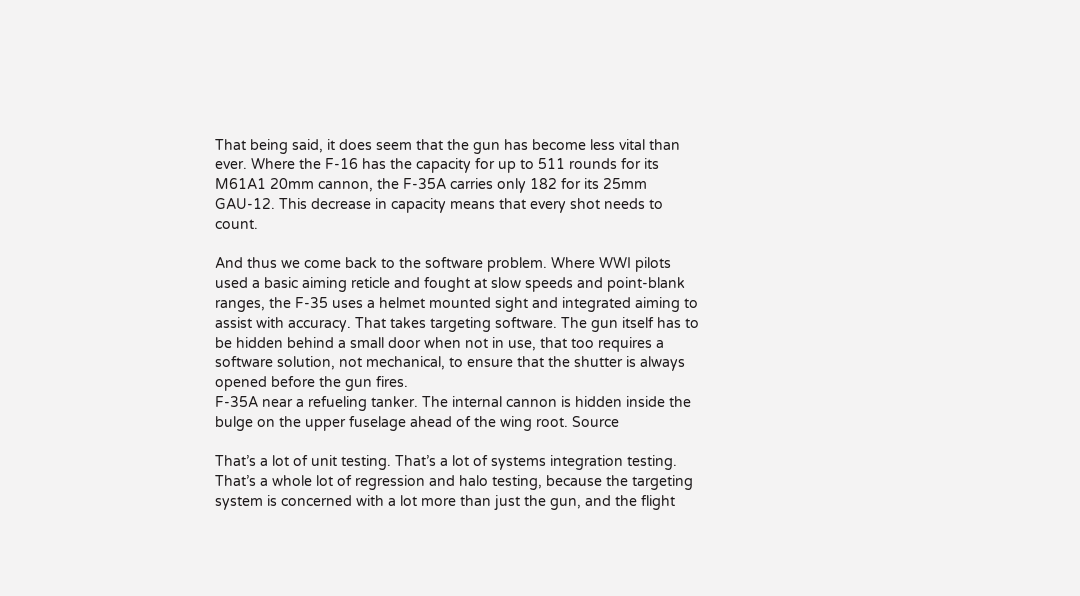That being said, it does seem that the gun has become less vital than ever. Where the F-16 has the capacity for up to 511 rounds for its M61A1 20mm cannon, the F-35A carries only 182 for its 25mm GAU-12. This decrease in capacity means that every shot needs to count.

And thus we come back to the software problem. Where WWI pilots used a basic aiming reticle and fought at slow speeds and point-blank ranges, the F-35 uses a helmet mounted sight and integrated aiming to assist with accuracy. That takes targeting software. The gun itself has to be hidden behind a small door when not in use, that too requires a software solution, not mechanical, to ensure that the shutter is always opened before the gun fires.
F-35A near a refueling tanker. The internal cannon is hidden inside the bulge on the upper fuselage ahead of the wing root. Source

That’s a lot of unit testing. That’s a lot of systems integration testing. That’s a whole lot of regression and halo testing, because the targeting system is concerned with a lot more than just the gun, and the flight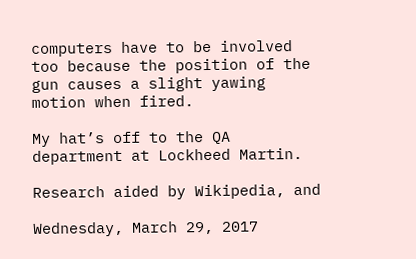computers have to be involved too because the position of the gun causes a slight yawing motion when fired.

My hat’s off to the QA department at Lockheed Martin.

Research aided by Wikipedia, and

Wednesday, March 29, 2017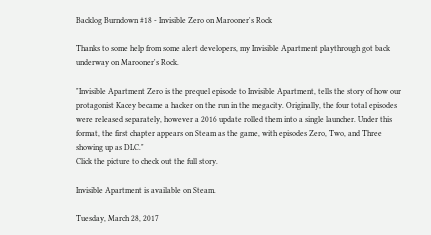Backlog Burndown #18 - Invisible Zero on Marooner's Rock

Thanks to some help from some alert developers, my Invisible Apartment playthrough got back underway on Marooner's Rock.

"Invisible Apartment Zero is the prequel episode to Invisible Apartment, tells the story of how our protagonist Kacey became a hacker on the run in the megacity. Originally, the four total episodes were released separately, however a 2016 update rolled them into a single launcher. Under this format, the first chapter appears on Steam as the game, with episodes Zero, Two, and Three showing up as DLC."
Click the picture to check out the full story.

Invisible Apartment is available on Steam.

Tuesday, March 28, 2017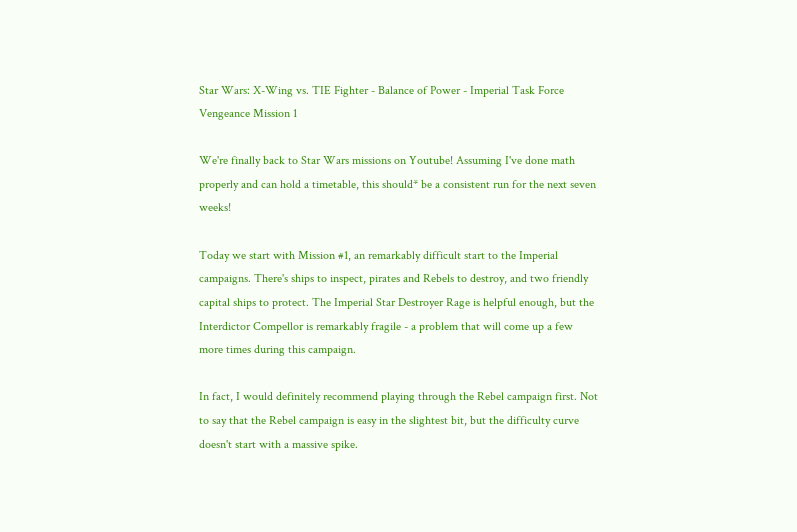Star Wars: X-Wing vs. TIE Fighter - Balance of Power - Imperial Task Force Vengeance Mission 1

We're finally back to Star Wars missions on Youtube! Assuming I've done math properly and can hold a timetable, this should* be a consistent run for the next seven weeks!

Today we start with Mission #1, an remarkably difficult start to the Imperial campaigns. There's ships to inspect, pirates and Rebels to destroy, and two friendly capital ships to protect. The Imperial Star Destroyer Rage is helpful enough, but the Interdictor Compellor is remarkably fragile - a problem that will come up a few more times during this campaign.

In fact, I would definitely recommend playing through the Rebel campaign first. Not to say that the Rebel campaign is easy in the slightest bit, but the difficulty curve doesn't start with a massive spike.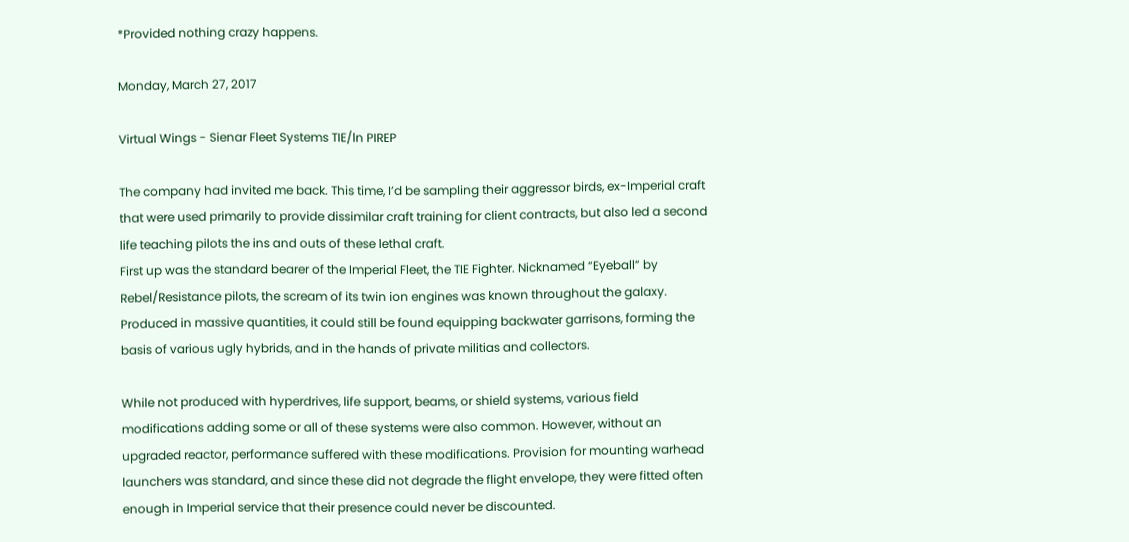*Provided nothing crazy happens.

Monday, March 27, 2017

Virtual Wings - Sienar Fleet Systems TIE/ln PIREP

The company had invited me back. This time, I’d be sampling their aggressor birds, ex-Imperial craft that were used primarily to provide dissimilar craft training for client contracts, but also led a second life teaching pilots the ins and outs of these lethal craft.
First up was the standard bearer of the Imperial Fleet, the TIE Fighter. Nicknamed “Eyeball” by Rebel/Resistance pilots, the scream of its twin ion engines was known throughout the galaxy. Produced in massive quantities, it could still be found equipping backwater garrisons, forming the basis of various ugly hybrids, and in the hands of private militias and collectors.

While not produced with hyperdrives, life support, beams, or shield systems, various field modifications adding some or all of these systems were also common. However, without an upgraded reactor, performance suffered with these modifications. Provision for mounting warhead launchers was standard, and since these did not degrade the flight envelope, they were fitted often enough in Imperial service that their presence could never be discounted.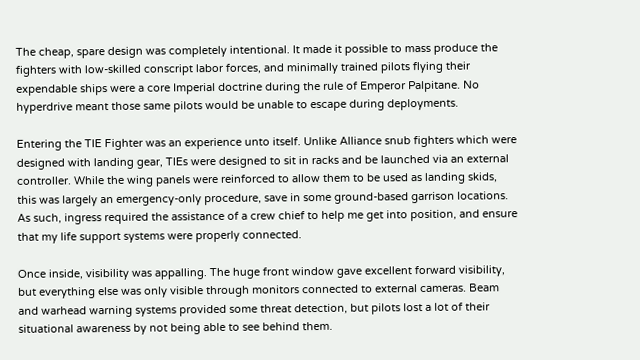The cheap, spare design was completely intentional. It made it possible to mass produce the fighters with low-skilled conscript labor forces, and minimally trained pilots flying their expendable ships were a core Imperial doctrine during the rule of Emperor Palpitane. No hyperdrive meant those same pilots would be unable to escape during deployments.

Entering the TIE Fighter was an experience unto itself. Unlike Alliance snub fighters which were designed with landing gear, TIEs were designed to sit in racks and be launched via an external controller. While the wing panels were reinforced to allow them to be used as landing skids, this was largely an emergency-only procedure, save in some ground-based garrison locations. As such, ingress required the assistance of a crew chief to help me get into position, and ensure that my life support systems were properly connected.

Once inside, visibility was appalling. The huge front window gave excellent forward visibility, but everything else was only visible through monitors connected to external cameras. Beam and warhead warning systems provided some threat detection, but pilots lost a lot of their situational awareness by not being able to see behind them.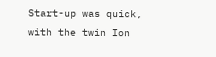Start-up was quick, with the twin Ion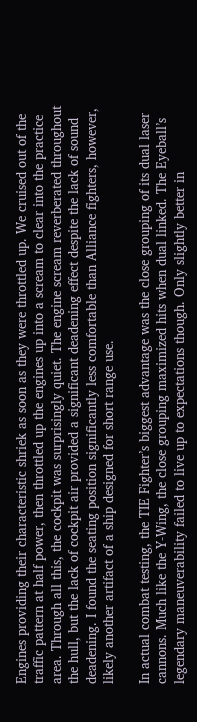Engines providing their characteristic shriek as soon as they were throttled up. We cruised out of the traffic pattern at half power, then throttled up the engines up into a scream to clear into the practice area. Through all this, the cockpit was surprisingly quiet. The engine scream reverberated throughout the hull, but the lack of cockpit air provided a significant deadening effect despite the lack of sound deadening. I found the seating position significantly less comfortable than Alliance fighters, however, likely another artifact of a ship designed for short range use.

In actual combat testing, the TIE Fighter’s biggest advantage was the close grouping of its dual laser cannons. Much like the Y-Wing, the close grouping maximized hits when dual linked. The Eyeball’s legendary maneuverability failed to live up to expectations though. Only slightly better in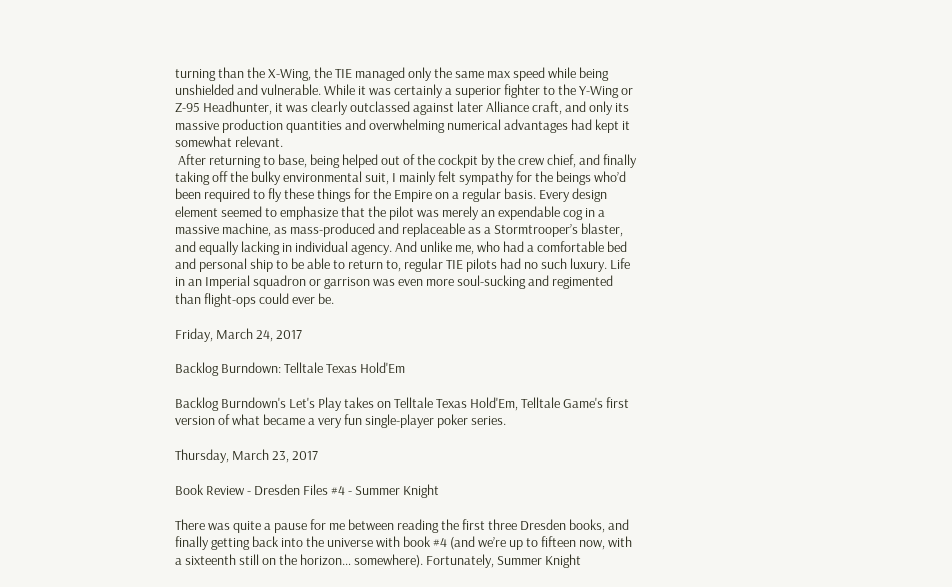turning than the X-Wing, the TIE managed only the same max speed while being unshielded and vulnerable. While it was certainly a superior fighter to the Y-Wing or Z-95 Headhunter, it was clearly outclassed against later Alliance craft, and only its massive production quantities and overwhelming numerical advantages had kept it somewhat relevant.
 After returning to base, being helped out of the cockpit by the crew chief, and finally taking off the bulky environmental suit, I mainly felt sympathy for the beings who’d been required to fly these things for the Empire on a regular basis. Every design element seemed to emphasize that the pilot was merely an expendable cog in a massive machine, as mass-produced and replaceable as a Stormtrooper’s blaster, and equally lacking in individual agency. And unlike me, who had a comfortable bed and personal ship to be able to return to, regular TIE pilots had no such luxury. Life in an Imperial squadron or garrison was even more soul-sucking and regimented than flight-ops could ever be.

Friday, March 24, 2017

Backlog Burndown: Telltale Texas Hold'Em

Backlog Burndown's Let's Play takes on Telltale Texas Hold'Em, Telltale Game's first version of what became a very fun single-player poker series.

Thursday, March 23, 2017

Book Review - Dresden Files #4 - Summer Knight

There was quite a pause for me between reading the first three Dresden books, and finally getting back into the universe with book #4 (and we’re up to fifteen now, with a sixteenth still on the horizon… somewhere). Fortunately, Summer Knight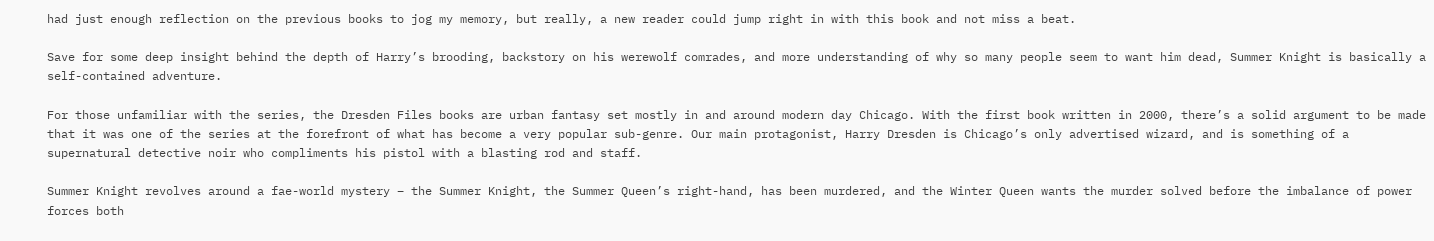had just enough reflection on the previous books to jog my memory, but really, a new reader could jump right in with this book and not miss a beat.

Save for some deep insight behind the depth of Harry’s brooding, backstory on his werewolf comrades, and more understanding of why so many people seem to want him dead, Summer Knight is basically a self-contained adventure.

For those unfamiliar with the series, the Dresden Files books are urban fantasy set mostly in and around modern day Chicago. With the first book written in 2000, there’s a solid argument to be made that it was one of the series at the forefront of what has become a very popular sub-genre. Our main protagonist, Harry Dresden is Chicago’s only advertised wizard, and is something of a supernatural detective noir who compliments his pistol with a blasting rod and staff.

Summer Knight revolves around a fae-world mystery – the Summer Knight, the Summer Queen’s right-hand, has been murdered, and the Winter Queen wants the murder solved before the imbalance of power forces both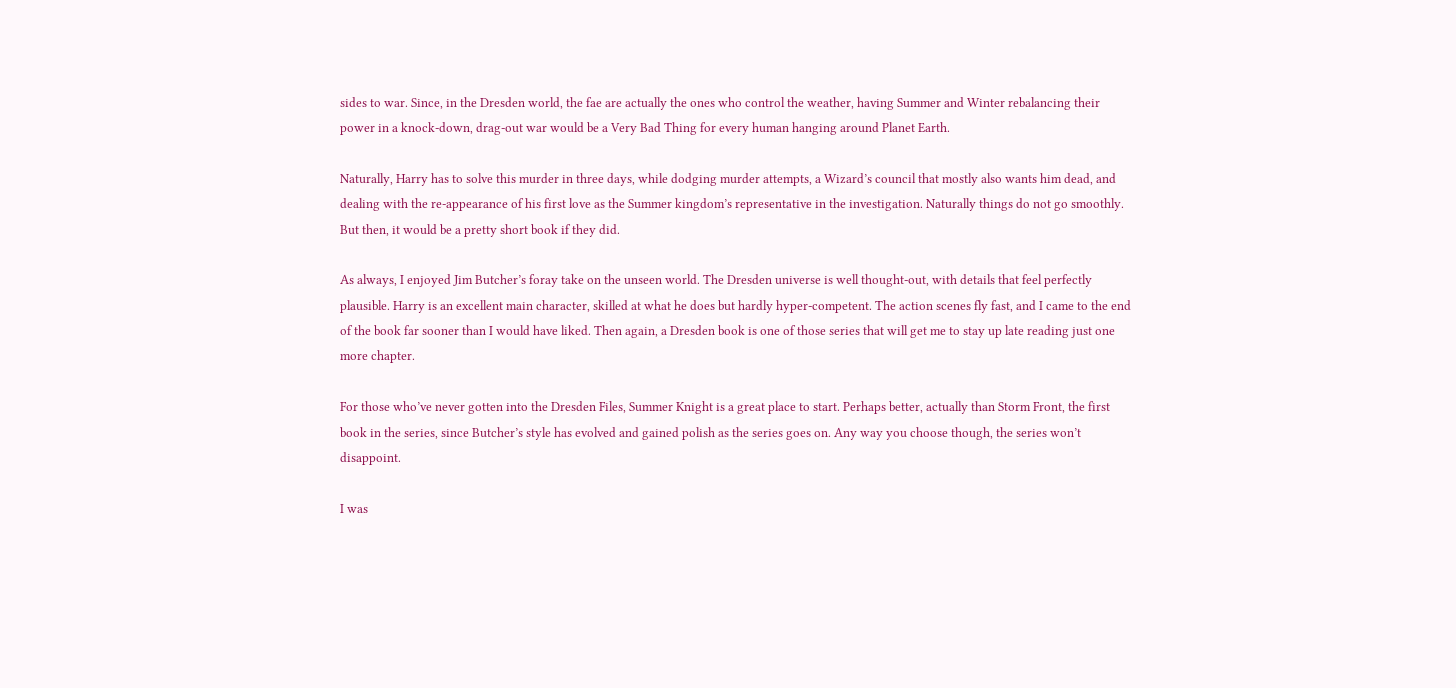sides to war. Since, in the Dresden world, the fae are actually the ones who control the weather, having Summer and Winter rebalancing their power in a knock-down, drag-out war would be a Very Bad Thing for every human hanging around Planet Earth.

Naturally, Harry has to solve this murder in three days, while dodging murder attempts, a Wizard’s council that mostly also wants him dead, and dealing with the re-appearance of his first love as the Summer kingdom’s representative in the investigation. Naturally things do not go smoothly. But then, it would be a pretty short book if they did.

As always, I enjoyed Jim Butcher’s foray take on the unseen world. The Dresden universe is well thought-out, with details that feel perfectly plausible. Harry is an excellent main character, skilled at what he does but hardly hyper-competent. The action scenes fly fast, and I came to the end of the book far sooner than I would have liked. Then again, a Dresden book is one of those series that will get me to stay up late reading just one more chapter.

For those who’ve never gotten into the Dresden Files, Summer Knight is a great place to start. Perhaps better, actually than Storm Front, the first book in the series, since Butcher’s style has evolved and gained polish as the series goes on. Any way you choose though, the series won’t disappoint.

I was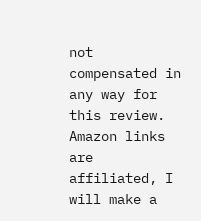not compensated in any way for this review. Amazon links are affiliated, I will make a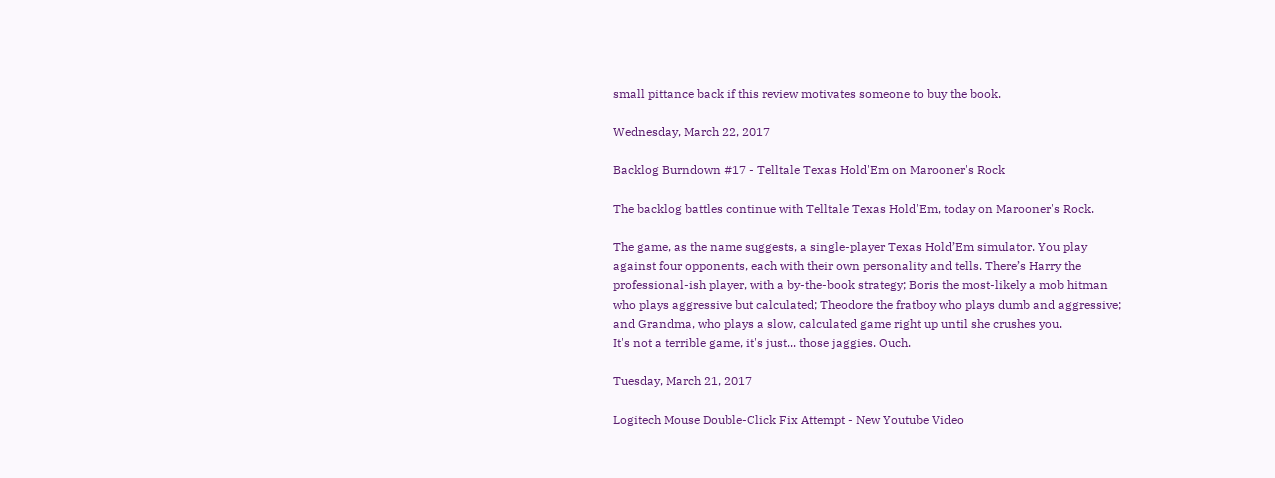small pittance back if this review motivates someone to buy the book.

Wednesday, March 22, 2017

Backlog Burndown #17 - Telltale Texas Hold'Em on Marooner's Rock

The backlog battles continue with Telltale Texas Hold'Em, today on Marooner's Rock.

The game, as the name suggests, a single-player Texas Hold’Em simulator. You play against four opponents, each with their own personality and tells. There’s Harry the professional-ish player, with a by-the-book strategy; Boris the most-likely a mob hitman who plays aggressive but calculated; Theodore the fratboy who plays dumb and aggressive; and Grandma, who plays a slow, calculated game right up until she crushes you.
It's not a terrible game, it's just... those jaggies. Ouch.

Tuesday, March 21, 2017

Logitech Mouse Double-Click Fix Attempt - New Youtube Video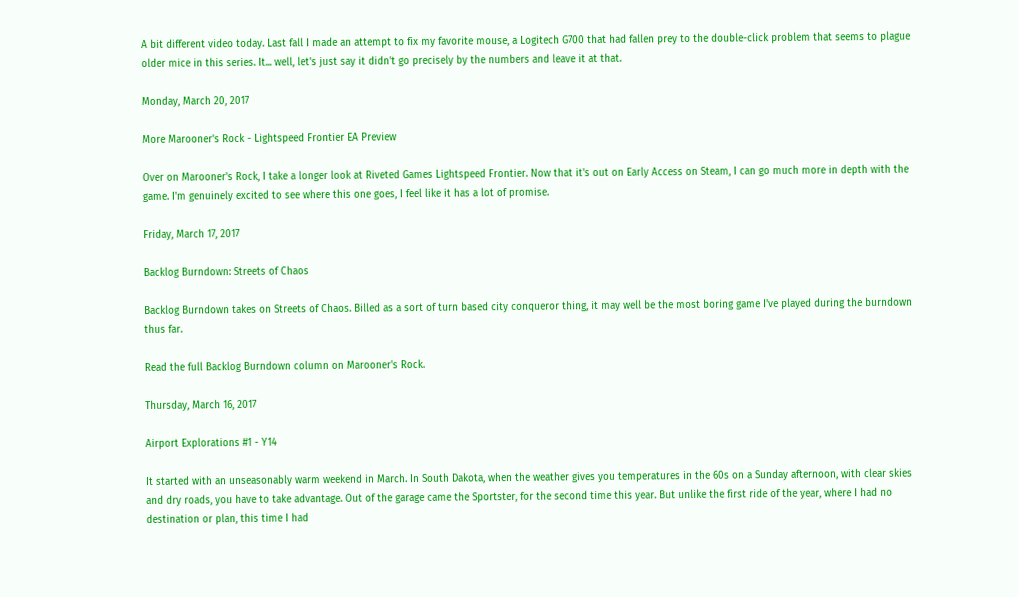A bit different video today. Last fall I made an attempt to fix my favorite mouse, a Logitech G700 that had fallen prey to the double-click problem that seems to plague older mice in this series. It... well, let's just say it didn't go precisely by the numbers and leave it at that.

Monday, March 20, 2017

More Marooner's Rock - Lightspeed Frontier EA Preview

Over on Marooner's Rock, I take a longer look at Riveted Games Lightspeed Frontier. Now that it's out on Early Access on Steam, I can go much more in depth with the game. I'm genuinely excited to see where this one goes, I feel like it has a lot of promise.

Friday, March 17, 2017

Backlog Burndown: Streets of Chaos

Backlog Burndown takes on Streets of Chaos. Billed as a sort of turn based city conqueror thing, it may well be the most boring game I've played during the burndown thus far.

Read the full Backlog Burndown column on Marooner's Rock.

Thursday, March 16, 2017

Airport Explorations #1 - Y14

It started with an unseasonably warm weekend in March. In South Dakota, when the weather gives you temperatures in the 60s on a Sunday afternoon, with clear skies and dry roads, you have to take advantage. Out of the garage came the Sportster, for the second time this year. But unlike the first ride of the year, where I had no destination or plan, this time I had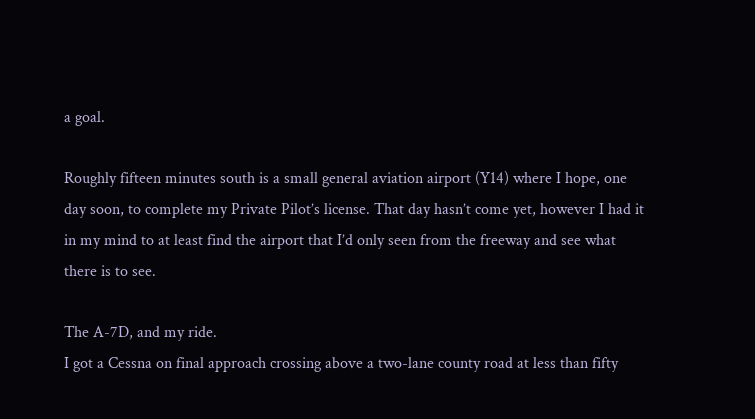a goal.

Roughly fifteen minutes south is a small general aviation airport (Y14) where I hope, one day soon, to complete my Private Pilot’s license. That day hasn’t come yet, however I had it in my mind to at least find the airport that I’d only seen from the freeway and see what there is to see.

The A-7D, and my ride.
I got a Cessna on final approach crossing above a two-lane county road at less than fifty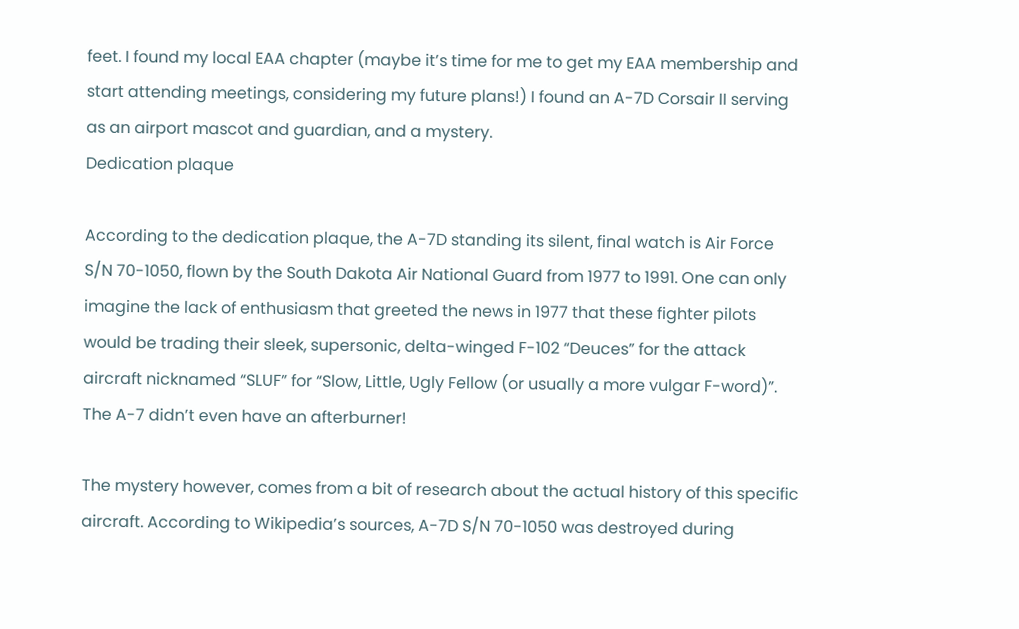feet. I found my local EAA chapter (maybe it’s time for me to get my EAA membership and start attending meetings, considering my future plans!) I found an A-7D Corsair II serving as an airport mascot and guardian, and a mystery.
Dedication plaque

According to the dedication plaque, the A-7D standing its silent, final watch is Air Force S/N 70-1050, flown by the South Dakota Air National Guard from 1977 to 1991. One can only imagine the lack of enthusiasm that greeted the news in 1977 that these fighter pilots would be trading their sleek, supersonic, delta-winged F-102 “Deuces” for the attack aircraft nicknamed “SLUF” for “Slow, Little, Ugly Fellow (or usually a more vulgar F-word)”. The A-7 didn’t even have an afterburner!

The mystery however, comes from a bit of research about the actual history of this specific aircraft. According to Wikipedia’s sources, A-7D S/N 70-1050 was destroyed during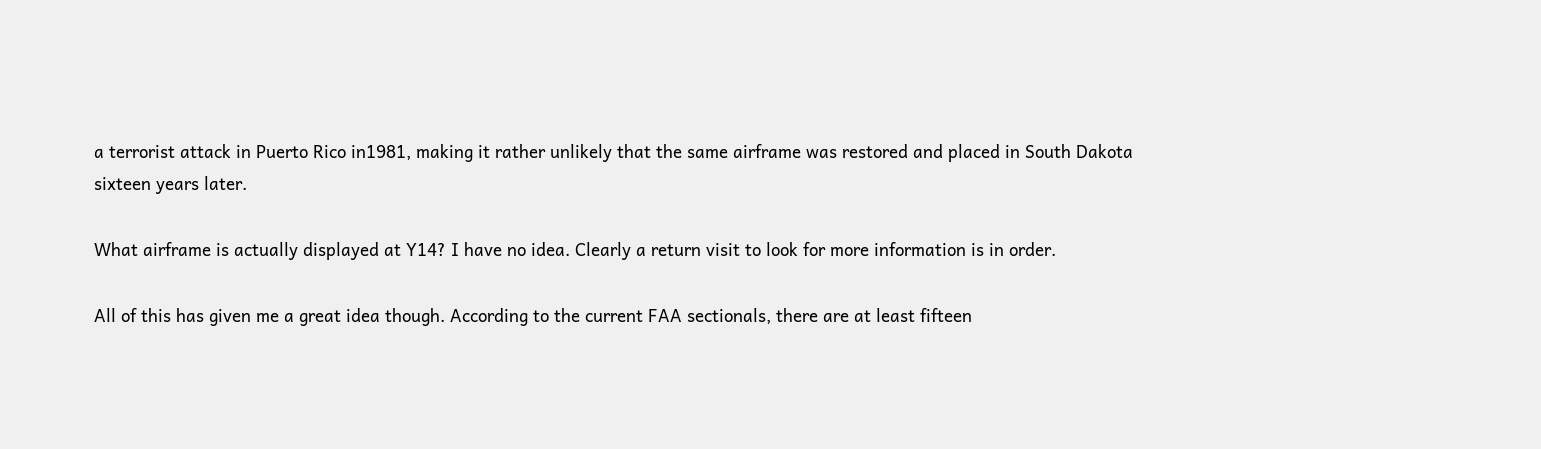a terrorist attack in Puerto Rico in1981, making it rather unlikely that the same airframe was restored and placed in South Dakota sixteen years later.

What airframe is actually displayed at Y14? I have no idea. Clearly a return visit to look for more information is in order.

All of this has given me a great idea though. According to the current FAA sectionals, there are at least fifteen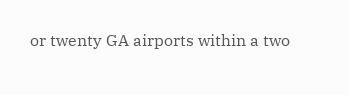or twenty GA airports within a two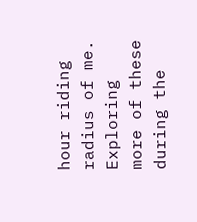hour riding radius of me. Exploring more of these during the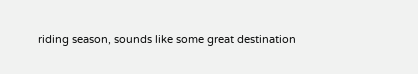riding season, sounds like some great destination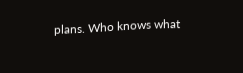plans. Who knows what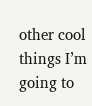other cool things I’m going to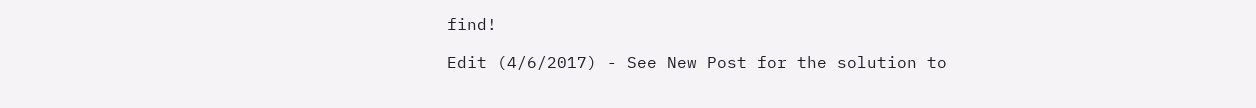find!

Edit (4/6/2017) - See New Post for the solution to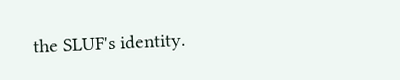the SLUF's identity.